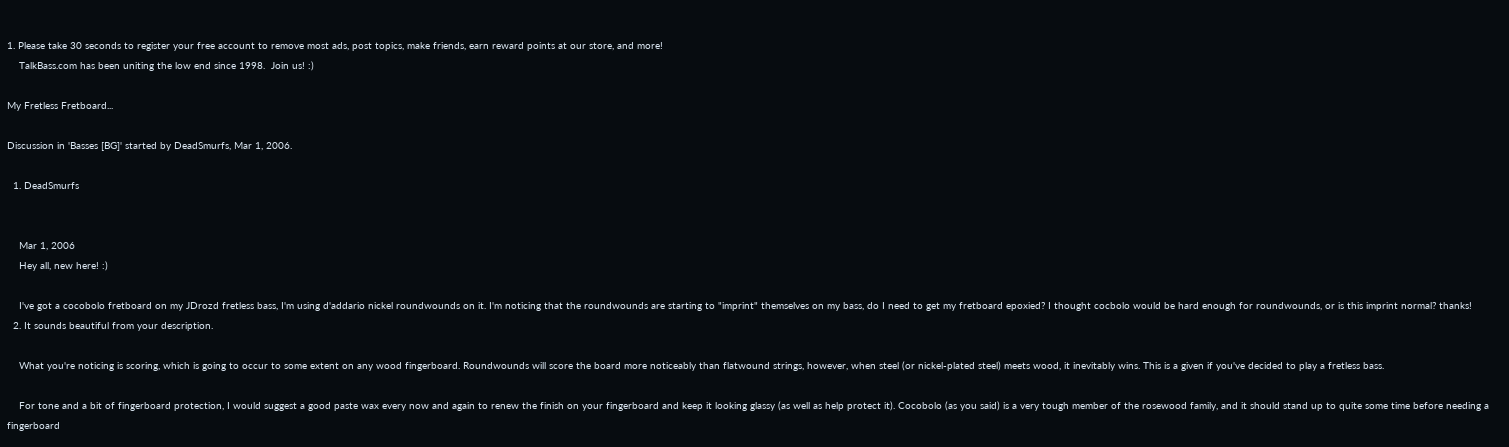1. Please take 30 seconds to register your free account to remove most ads, post topics, make friends, earn reward points at our store, and more!
    TalkBass.com has been uniting the low end since 1998.  Join us! :)

My Fretless Fretboard...

Discussion in 'Basses [BG]' started by DeadSmurfs, Mar 1, 2006.

  1. DeadSmurfs


    Mar 1, 2006
    Hey all, new here! :)

    I've got a cocobolo fretboard on my JDrozd fretless bass, I'm using d'addario nickel roundwounds on it. I'm noticing that the roundwounds are starting to "imprint" themselves on my bass, do I need to get my fretboard epoxied? I thought cocbolo would be hard enough for roundwounds, or is this imprint normal? thanks!
  2. It sounds beautiful from your description.

    What you're noticing is scoring, which is going to occur to some extent on any wood fingerboard. Roundwounds will score the board more noticeably than flatwound strings, however, when steel (or nickel-plated steel) meets wood, it inevitably wins. This is a given if you've decided to play a fretless bass.

    For tone and a bit of fingerboard protection, I would suggest a good paste wax every now and again to renew the finish on your fingerboard and keep it looking glassy (as well as help protect it). Cocobolo (as you said) is a very tough member of the rosewood family, and it should stand up to quite some time before needing a fingerboard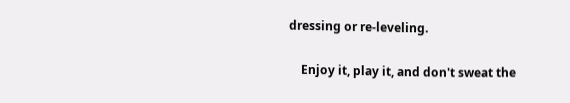dressing or re-leveling.

    Enjoy it, play it, and don't sweat the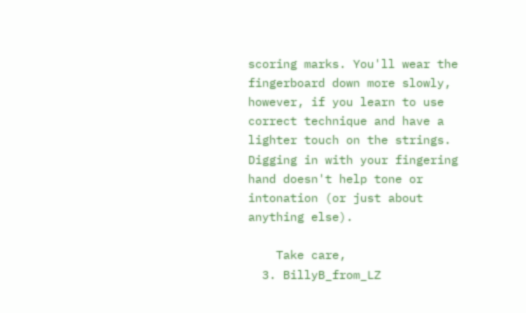scoring marks. You'll wear the fingerboard down more slowly, however, if you learn to use correct technique and have a lighter touch on the strings. Digging in with your fingering hand doesn't help tone or intonation (or just about anything else).

    Take care,
  3. BillyB_from_LZ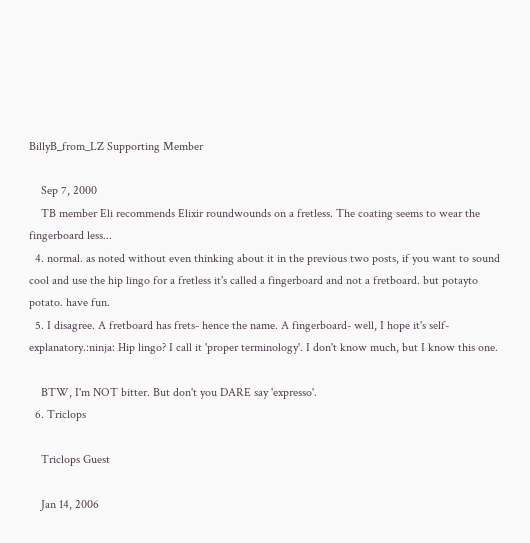BillyB_from_LZ Supporting Member

    Sep 7, 2000
    TB member Eli recommends Elixir roundwounds on a fretless. The coating seems to wear the fingerboard less...
  4. normal. as noted without even thinking about it in the previous two posts, if you want to sound cool and use the hip lingo for a fretless it's called a fingerboard and not a fretboard. but potayto potato. have fun.
  5. I disagree. A fretboard has frets- hence the name. A fingerboard- well, I hope it's self-explanatory.:ninja: Hip lingo? I call it 'proper terminology'. I don't know much, but I know this one.

    BTW, I'm NOT bitter. But don't you DARE say 'expresso'.
  6. Triclops

    Triclops Guest

    Jan 14, 2006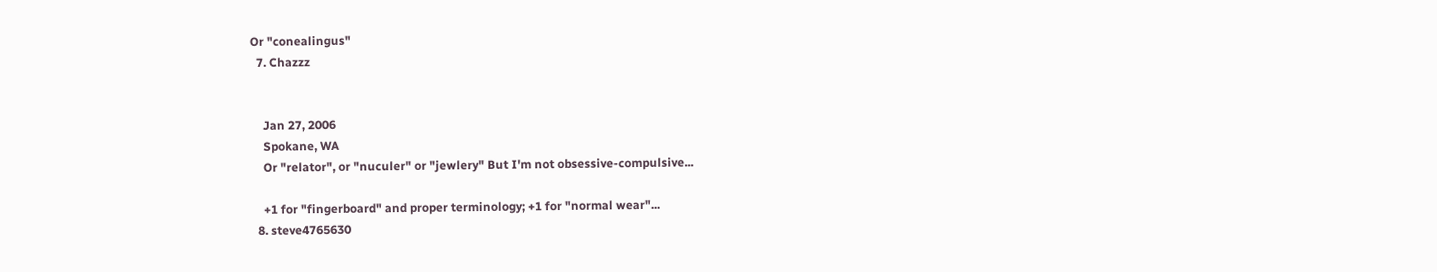Or "conealingus"
  7. Chazzz


    Jan 27, 2006
    Spokane, WA
    Or "relator", or "nuculer" or "jewlery" But I'm not obsessive-compulsive...

    +1 for "fingerboard" and proper terminology; +1 for "normal wear"...
  8. steve4765630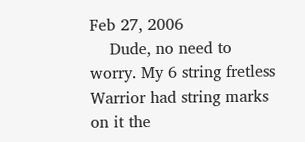Feb 27, 2006
    Dude, no need to worry. My 6 string fretless Warrior had string marks on it the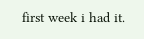first week i had it.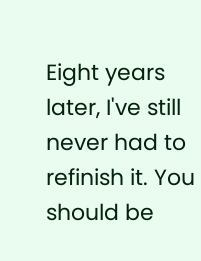Eight years later, I've still never had to refinish it. You should be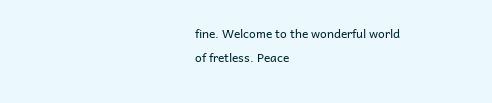fine. Welcome to the wonderful world of fretless. Peace